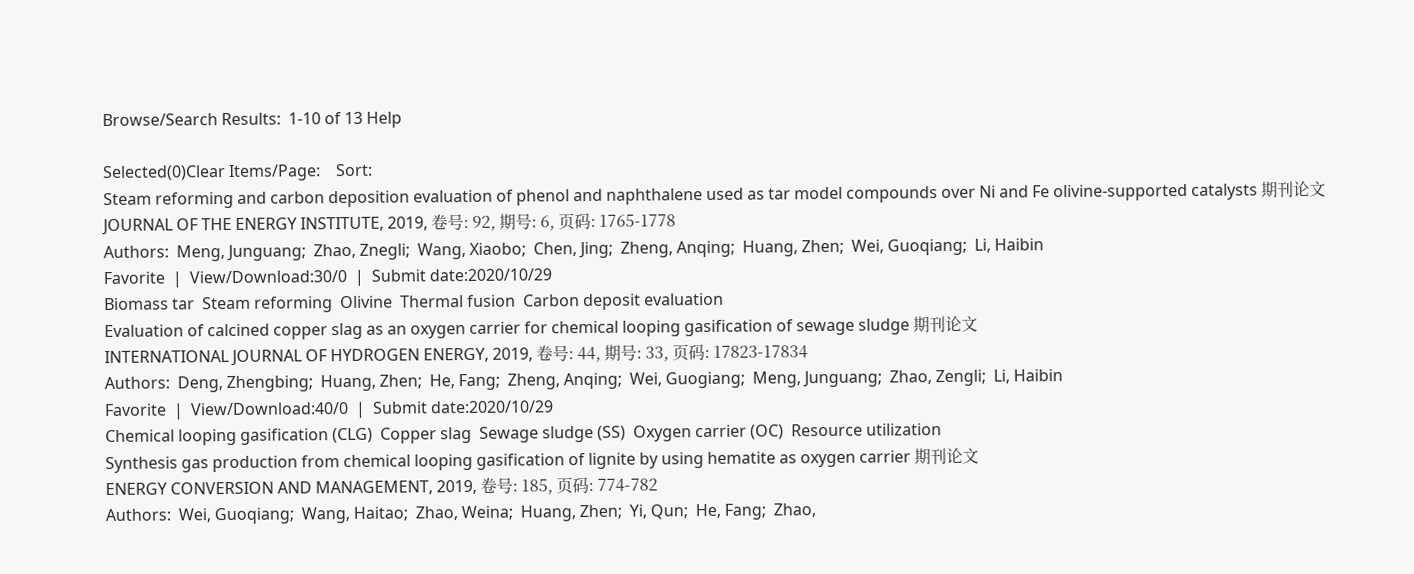Browse/Search Results:  1-10 of 13 Help

Selected(0)Clear Items/Page:    Sort:
Steam reforming and carbon deposition evaluation of phenol and naphthalene used as tar model compounds over Ni and Fe olivine-supported catalysts 期刊论文
JOURNAL OF THE ENERGY INSTITUTE, 2019, 卷号: 92, 期号: 6, 页码: 1765-1778
Authors:  Meng, Junguang;  Zhao, Znegli;  Wang, Xiaobo;  Chen, Jing;  Zheng, Anqing;  Huang, Zhen;  Wei, Guoqiang;  Li, Haibin
Favorite  |  View/Download:30/0  |  Submit date:2020/10/29
Biomass tar  Steam reforming  Olivine  Thermal fusion  Carbon deposit evaluation
Evaluation of calcined copper slag as an oxygen carrier for chemical looping gasification of sewage sludge 期刊论文
INTERNATIONAL JOURNAL OF HYDROGEN ENERGY, 2019, 卷号: 44, 期号: 33, 页码: 17823-17834
Authors:  Deng, Zhengbing;  Huang, Zhen;  He, Fang;  Zheng, Anqing;  Wei, Guogiang;  Meng, Junguang;  Zhao, Zengli;  Li, Haibin
Favorite  |  View/Download:40/0  |  Submit date:2020/10/29
Chemical looping gasification (CLG)  Copper slag  Sewage sludge (SS)  Oxygen carrier (OC)  Resource utilization
Synthesis gas production from chemical looping gasification of lignite by using hematite as oxygen carrier 期刊论文
ENERGY CONVERSION AND MANAGEMENT, 2019, 卷号: 185, 页码: 774-782
Authors:  Wei, Guoqiang;  Wang, Haitao;  Zhao, Weina;  Huang, Zhen;  Yi, Qun;  He, Fang;  Zhao,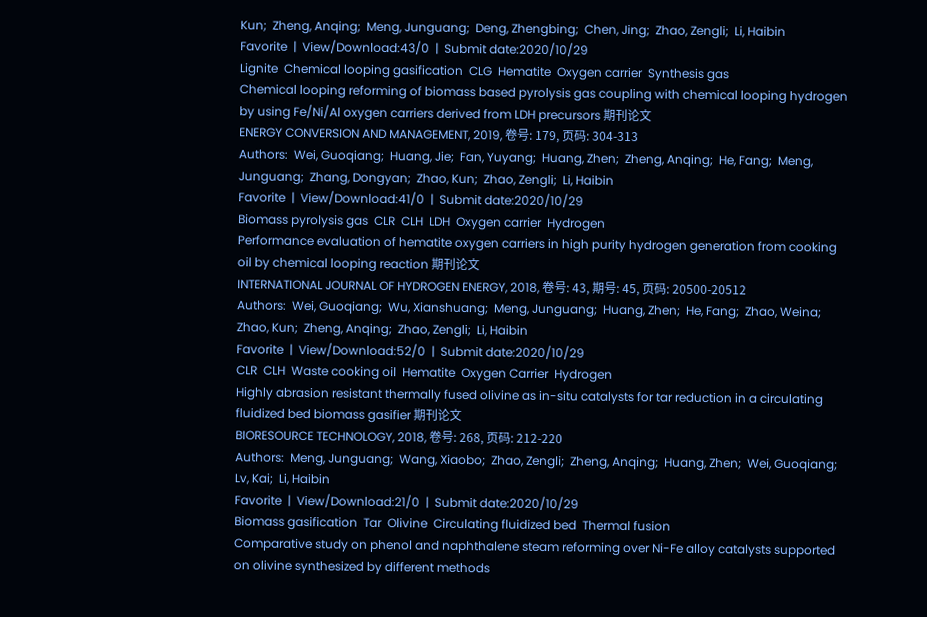Kun;  Zheng, Anqing;  Meng, Junguang;  Deng, Zhengbing;  Chen, Jing;  Zhao, Zengli;  Li, Haibin
Favorite  |  View/Download:43/0  |  Submit date:2020/10/29
Lignite  Chemical looping gasification  CLG  Hematite  Oxygen carrier  Synthesis gas
Chemical looping reforming of biomass based pyrolysis gas coupling with chemical looping hydrogen by using Fe/Ni/Al oxygen carriers derived from LDH precursors 期刊论文
ENERGY CONVERSION AND MANAGEMENT, 2019, 卷号: 179, 页码: 304-313
Authors:  Wei, Guoqiang;  Huang, Jie;  Fan, Yuyang;  Huang, Zhen;  Zheng, Anqing;  He, Fang;  Meng, Junguang;  Zhang, Dongyan;  Zhao, Kun;  Zhao, Zengli;  Li, Haibin
Favorite  |  View/Download:41/0  |  Submit date:2020/10/29
Biomass pyrolysis gas  CLR  CLH  LDH  Oxygen carrier  Hydrogen
Performance evaluation of hematite oxygen carriers in high purity hydrogen generation from cooking oil by chemical looping reaction 期刊论文
INTERNATIONAL JOURNAL OF HYDROGEN ENERGY, 2018, 卷号: 43, 期号: 45, 页码: 20500-20512
Authors:  Wei, Guoqiang;  Wu, Xianshuang;  Meng, Junguang;  Huang, Zhen;  He, Fang;  Zhao, Weina;  Zhao, Kun;  Zheng, Anqing;  Zhao, Zengli;  Li, Haibin
Favorite  |  View/Download:52/0  |  Submit date:2020/10/29
CLR  CLH  Waste cooking oil  Hematite  Oxygen Carrier  Hydrogen
Highly abrasion resistant thermally fused olivine as in-situ catalysts for tar reduction in a circulating fluidized bed biomass gasifier 期刊论文
BIORESOURCE TECHNOLOGY, 2018, 卷号: 268, 页码: 212-220
Authors:  Meng, Junguang;  Wang, Xiaobo;  Zhao, Zengli;  Zheng, Anqing;  Huang, Zhen;  Wei, Guoqiang;  Lv, Kai;  Li, Haibin
Favorite  |  View/Download:21/0  |  Submit date:2020/10/29
Biomass gasification  Tar  Olivine  Circulating fluidized bed  Thermal fusion
Comparative study on phenol and naphthalene steam reforming over Ni-Fe alloy catalysts supported on olivine synthesized by different methods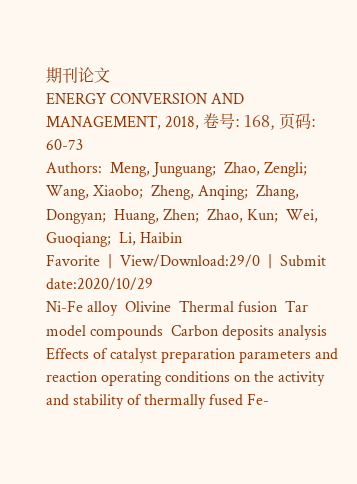期刊论文
ENERGY CONVERSION AND MANAGEMENT, 2018, 卷号: 168, 页码: 60-73
Authors:  Meng, Junguang;  Zhao, Zengli;  Wang, Xiaobo;  Zheng, Anqing;  Zhang, Dongyan;  Huang, Zhen;  Zhao, Kun;  Wei, Guoqiang;  Li, Haibin
Favorite  |  View/Download:29/0  |  Submit date:2020/10/29
Ni-Fe alloy  Olivine  Thermal fusion  Tar model compounds  Carbon deposits analysis
Effects of catalyst preparation parameters and reaction operating conditions on the activity and stability of thermally fused Fe-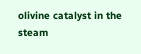olivine catalyst in the steam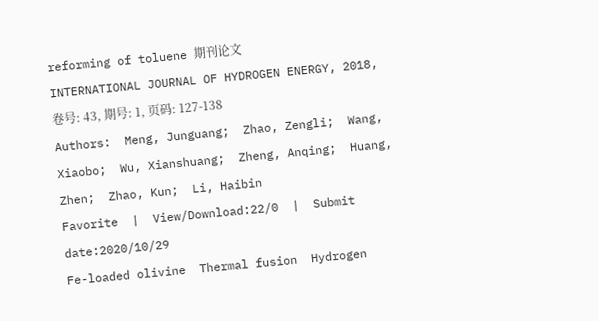reforming of toluene 期刊论文
INTERNATIONAL JOURNAL OF HYDROGEN ENERGY, 2018, 卷号: 43, 期号: 1, 页码: 127-138
Authors:  Meng, Junguang;  Zhao, Zengli;  Wang, Xiaobo;  Wu, Xianshuang;  Zheng, Anqing;  Huang, Zhen;  Zhao, Kun;  Li, Haibin
Favorite  |  View/Download:22/0  |  Submit date:2020/10/29
Fe-loaded olivine  Thermal fusion  Hydrogen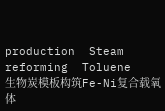production  Steam reforming  Toluene
生物炭模板构筑Fe-Ni复合载氧体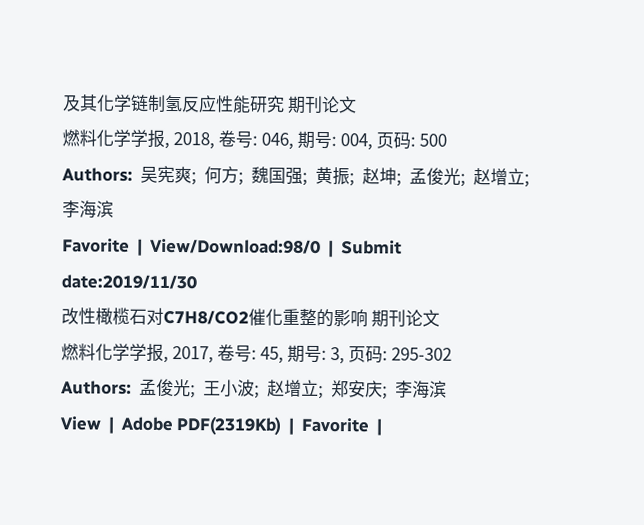及其化学链制氢反应性能研究 期刊论文
燃料化学学报, 2018, 卷号: 046, 期号: 004, 页码: 500
Authors:  吴宪爽;  何方;  魏国强;  黄振;  赵坤;  孟俊光;  赵增立;  李海滨
Favorite  |  View/Download:98/0  |  Submit date:2019/11/30
改性橄榄石对C7H8/CO2催化重整的影响 期刊论文
燃料化学学报, 2017, 卷号: 45, 期号: 3, 页码: 295-302
Authors:  孟俊光;  王小波;  赵增立;  郑安庆;  李海滨
View  |  Adobe PDF(2319Kb)  |  Favorite  |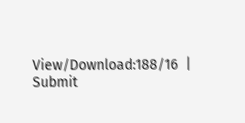View/Download:188/16  |  Submit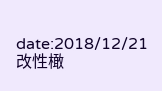date:2018/12/21
改性橄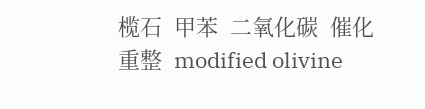榄石  甲苯  二氧化碳  催化重整  modified olivine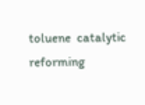toluene  catalytic reforming